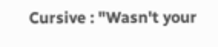Cursive : "Wasn't your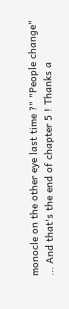monocle on the other eye last time ?" "People change" ... And that's the end of chapter 5 ! Thanks a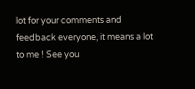lot for your comments and feedback everyone, it means a lot to me ! See you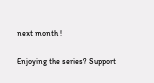next month !

Enjoying the series? Support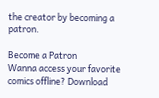the creator by becoming a patron.

Become a Patron
Wanna access your favorite comics offline? Download